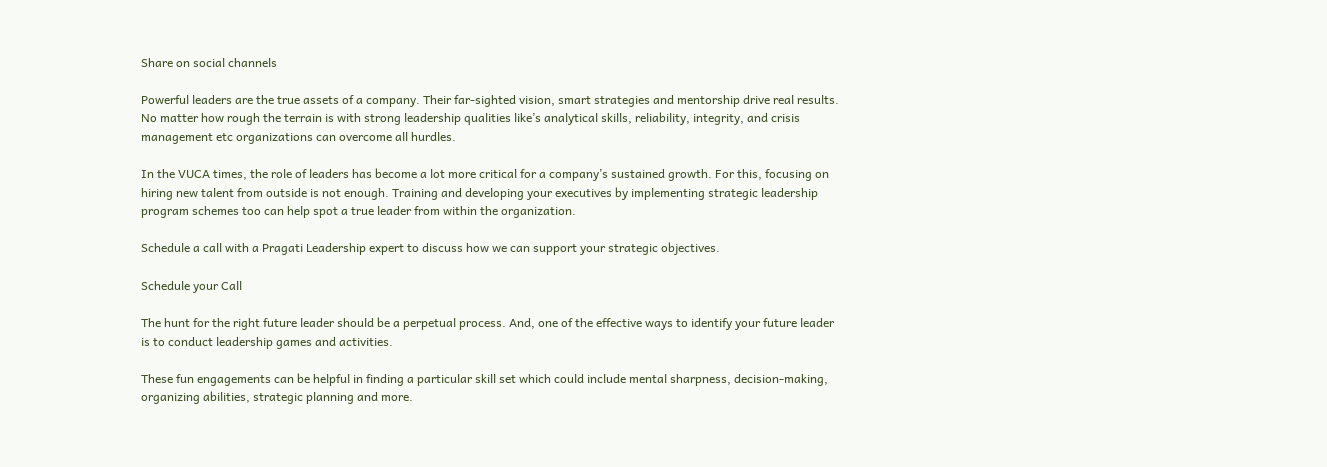Share on social channels

Powerful leaders are the true assets of a company. Their far-sighted vision, smart strategies and mentorship drive real results. No matter how rough the terrain is with strong leadership qualities like’s analytical skills, reliability, integrity, and crisis management etc organizations can overcome all hurdles.

In the VUCA times, the role of leaders has become a lot more critical for a company’s sustained growth. For this, focusing on hiring new talent from outside is not enough. Training and developing your executives by implementing strategic leadership program schemes too can help spot a true leader from within the organization.

Schedule a call with a Pragati Leadership expert to discuss how we can support your strategic objectives.

Schedule your Call

The hunt for the right future leader should be a perpetual process. And, one of the effective ways to identify your future leader is to conduct leadership games and activities.

These fun engagements can be helpful in finding a particular skill set which could include mental sharpness, decision-making, organizing abilities, strategic planning and more.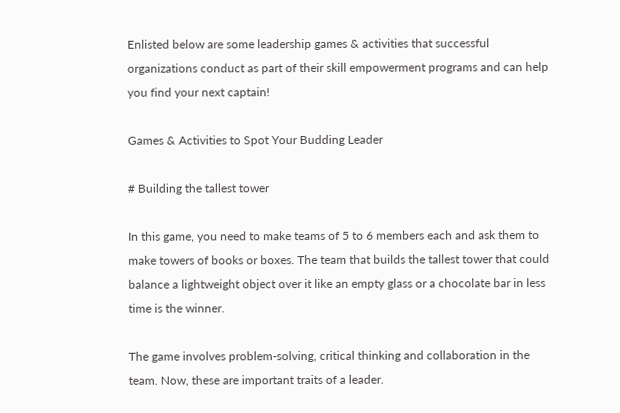Enlisted below are some leadership games & activities that successful organizations conduct as part of their skill empowerment programs and can help you find your next captain!

Games & Activities to Spot Your Budding Leader

# Building the tallest tower

In this game, you need to make teams of 5 to 6 members each and ask them to make towers of books or boxes. The team that builds the tallest tower that could balance a lightweight object over it like an empty glass or a chocolate bar in less time is the winner.

The game involves problem-solving, critical thinking and collaboration in the team. Now, these are important traits of a leader.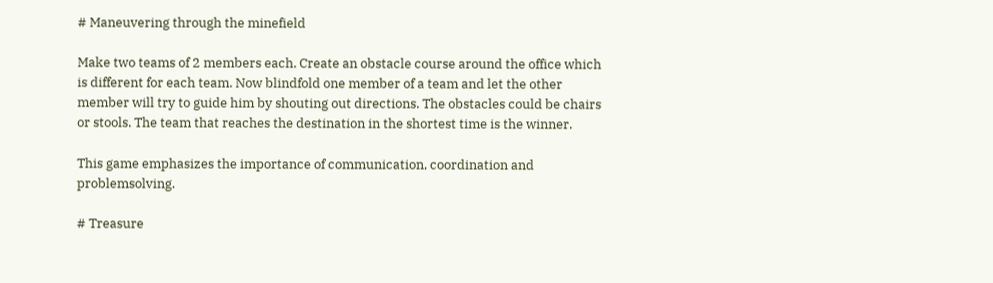# Maneuvering through the minefield

Make two teams of 2 members each. Create an obstacle course around the office which is different for each team. Now blindfold one member of a team and let the other member will try to guide him by shouting out directions. The obstacles could be chairs or stools. The team that reaches the destination in the shortest time is the winner.

This game emphasizes the importance of communication, coordination and problemsolving.

# Treasure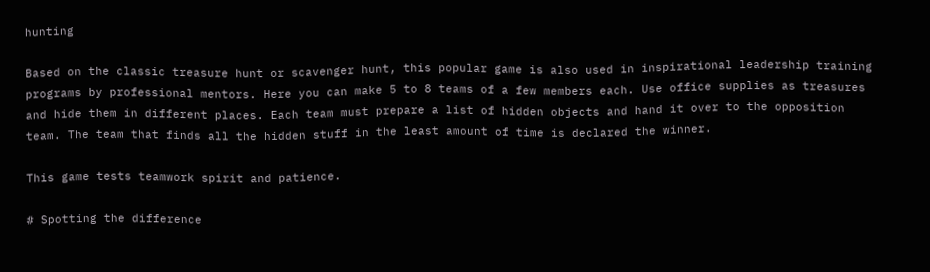hunting

Based on the classic treasure hunt or scavenger hunt, this popular game is also used in inspirational leadership training programs by professional mentors. Here you can make 5 to 8 teams of a few members each. Use office supplies as treasures and hide them in different places. Each team must prepare a list of hidden objects and hand it over to the opposition team. The team that finds all the hidden stuff in the least amount of time is declared the winner.

This game tests teamwork spirit and patience.

# Spotting the difference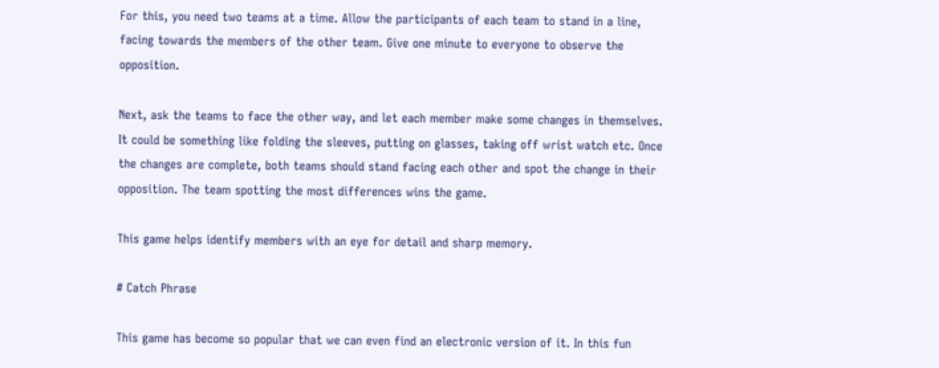For this, you need two teams at a time. Allow the participants of each team to stand in a line, facing towards the members of the other team. Give one minute to everyone to observe the opposition.

Next, ask the teams to face the other way, and let each member make some changes in themselves. It could be something like folding the sleeves, putting on glasses, taking off wrist watch etc. Once the changes are complete, both teams should stand facing each other and spot the change in their opposition. The team spotting the most differences wins the game.

This game helps identify members with an eye for detail and sharp memory.

# Catch Phrase

This game has become so popular that we can even find an electronic version of it. In this fun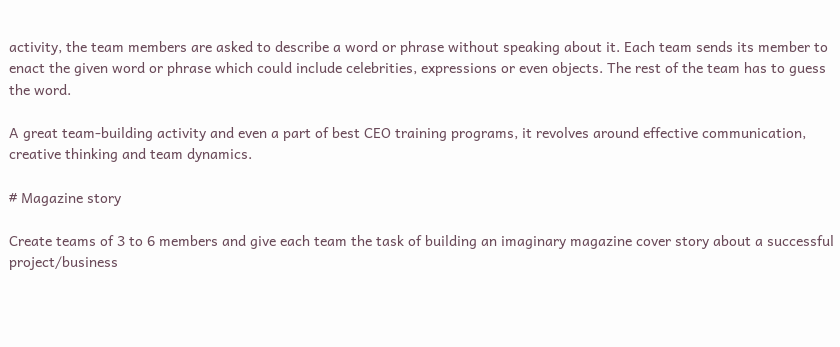activity, the team members are asked to describe a word or phrase without speaking about it. Each team sends its member to enact the given word or phrase which could include celebrities, expressions or even objects. The rest of the team has to guess the word.

A great team-building activity and even a part of best CEO training programs, it revolves around effective communication, creative thinking and team dynamics.

# Magazine story

Create teams of 3 to 6 members and give each team the task of building an imaginary magazine cover story about a successful project/business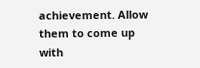achievement. Allow them to come up with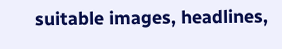suitable images, headlines,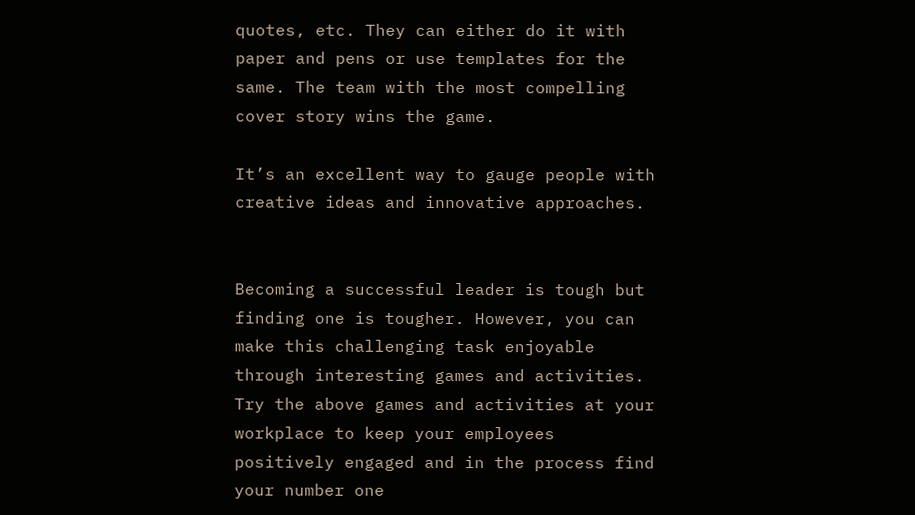quotes, etc. They can either do it with paper and pens or use templates for the same. The team with the most compelling cover story wins the game.

It’s an excellent way to gauge people with creative ideas and innovative approaches.


Becoming a successful leader is tough but finding one is tougher. However, you can make this challenging task enjoyable through interesting games and activities. Try the above games and activities at your workplace to keep your employees positively engaged and in the process find your number one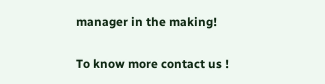manager in the making!

To know more contact us !